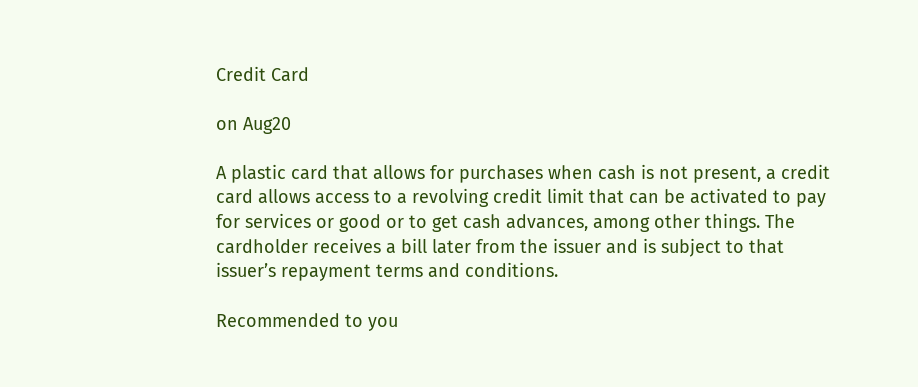Credit Card

on Aug20

A plastic card that allows for purchases when cash is not present, a credit card allows access to a revolving credit limit that can be activated to pay for services or good or to get cash advances, among other things. The cardholder receives a bill later from the issuer and is subject to that issuer’s repayment terms and conditions.

Recommended to you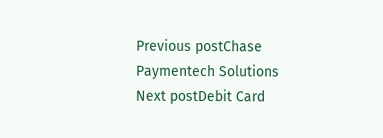Previous postChase Paymentech Solutions Next postDebit Card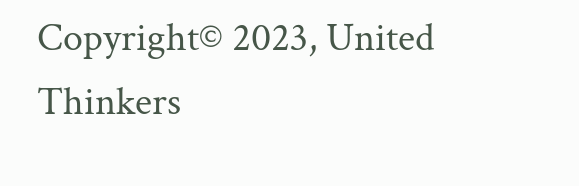Copyright© 2023, United Thinkers